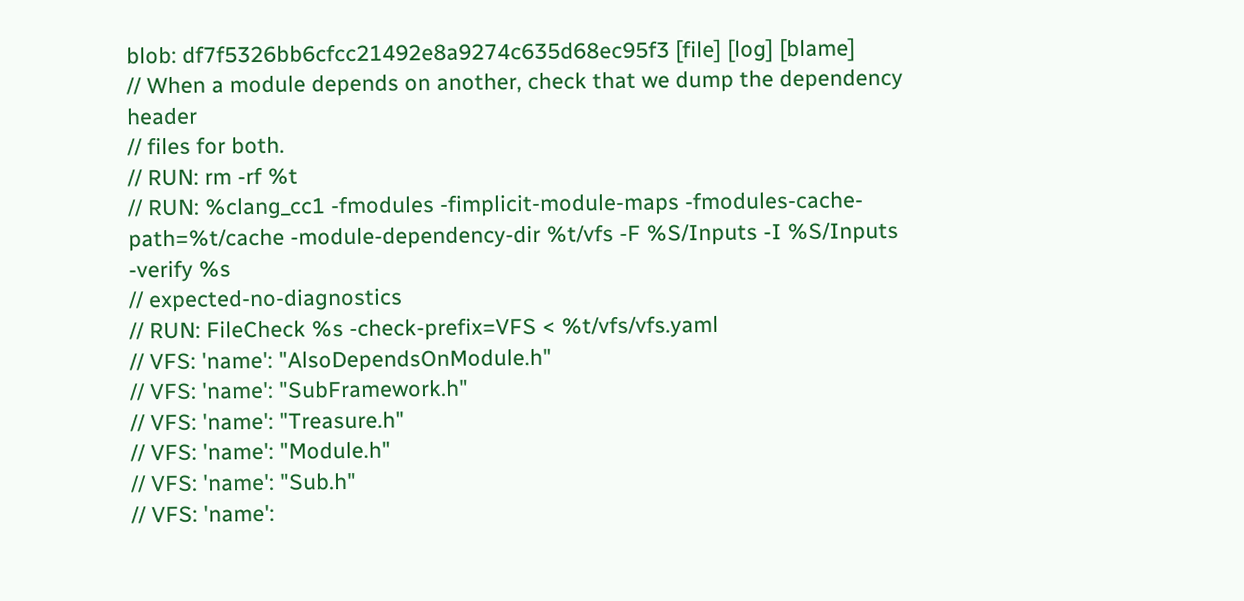blob: df7f5326bb6cfcc21492e8a9274c635d68ec95f3 [file] [log] [blame]
// When a module depends on another, check that we dump the dependency header
// files for both.
// RUN: rm -rf %t
// RUN: %clang_cc1 -fmodules -fimplicit-module-maps -fmodules-cache-path=%t/cache -module-dependency-dir %t/vfs -F %S/Inputs -I %S/Inputs -verify %s
// expected-no-diagnostics
// RUN: FileCheck %s -check-prefix=VFS < %t/vfs/vfs.yaml
// VFS: 'name': "AlsoDependsOnModule.h"
// VFS: 'name': "SubFramework.h"
// VFS: 'name': "Treasure.h"
// VFS: 'name': "Module.h"
// VFS: 'name': "Sub.h"
// VFS: 'name':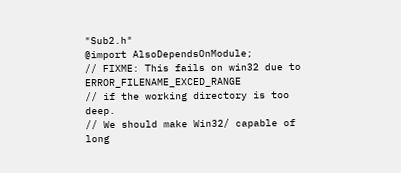"Sub2.h"
@import AlsoDependsOnModule;
// FIXME: This fails on win32 due to ERROR_FILENAME_EXCED_RANGE
// if the working directory is too deep.
// We should make Win32/ capable of long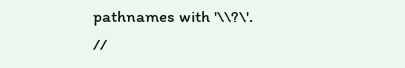pathnames with '\\?\'.
//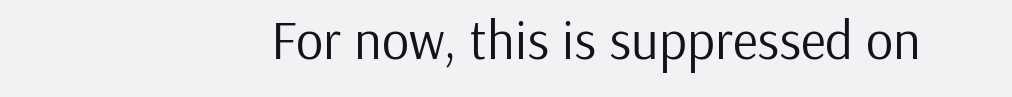For now, this is suppressed on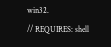win32.
// REQUIRES: shell